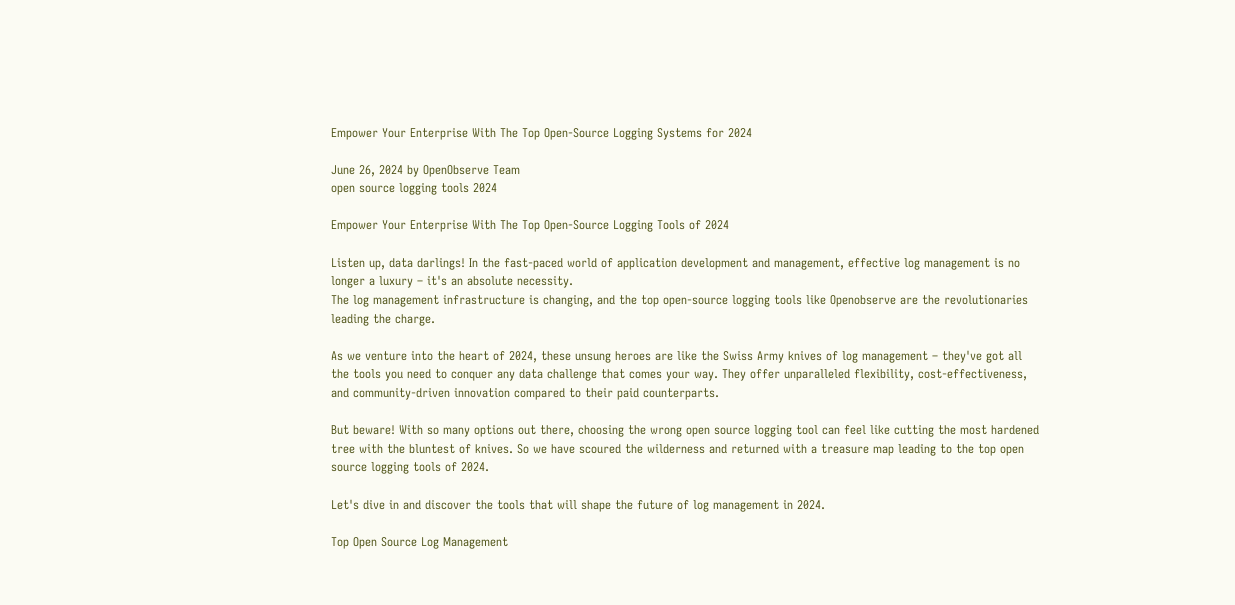Empower Your Enterprise With The Top Open-Source Logging Systems for 2024

June 26, 2024 by OpenObserve Team
open source logging tools 2024

Empower Your Enterprise With The Top Open-Source Logging Tools of 2024

Listen up, data darlings! In the fast-paced world of application development and management, effective log management is no longer a luxury – it's an absolute necessity.
The log management infrastructure is changing, and the top open-source logging tools like Openobserve are the revolutionaries leading the charge.

As we venture into the heart of 2024, these unsung heroes are like the Swiss Army knives of log management – they've got all the tools you need to conquer any data challenge that comes your way. They offer unparalleled flexibility, cost-effectiveness, and community-driven innovation compared to their paid counterparts.

But beware! With so many options out there, choosing the wrong open source logging tool can feel like cutting the most hardened tree with the bluntest of knives. So we have scoured the wilderness and returned with a treasure map leading to the top open source logging tools of 2024.

Let's dive in and discover the tools that will shape the future of log management in 2024.

Top Open Source Log Management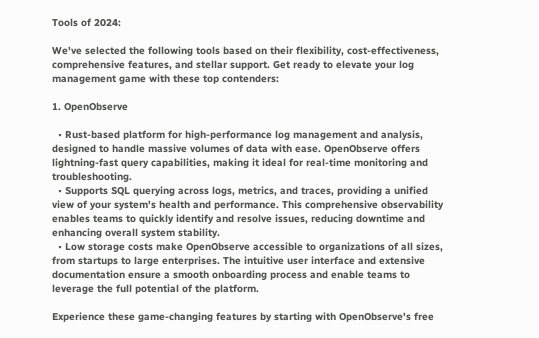Tools of 2024:

We've selected the following tools based on their flexibility, cost-effectiveness, comprehensive features, and stellar support. Get ready to elevate your log management game with these top contenders:

1. OpenObserve

  • Rust-based platform for high-performance log management and analysis, designed to handle massive volumes of data with ease. OpenObserve offers lightning-fast query capabilities, making it ideal for real-time monitoring and troubleshooting.
  • Supports SQL querying across logs, metrics, and traces, providing a unified view of your system's health and performance. This comprehensive observability enables teams to quickly identify and resolve issues, reducing downtime and enhancing overall system stability.
  • Low storage costs make OpenObserve accessible to organizations of all sizes, from startups to large enterprises. The intuitive user interface and extensive documentation ensure a smooth onboarding process and enable teams to leverage the full potential of the platform.

Experience these game-changing features by starting with OpenObserve's free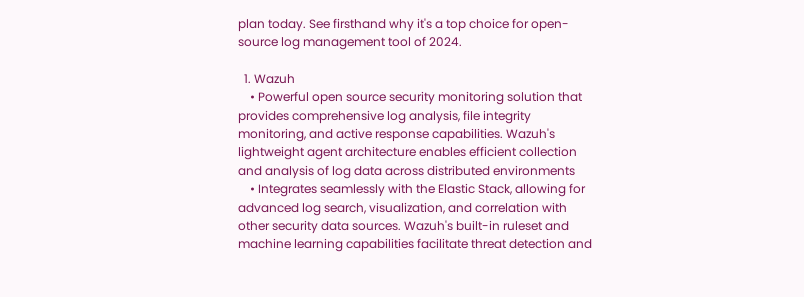plan today. See firsthand why it's a top choice for open-source log management tool of 2024.

  1. Wazuh
    • Powerful open source security monitoring solution that provides comprehensive log analysis, file integrity monitoring, and active response capabilities. Wazuh's lightweight agent architecture enables efficient collection and analysis of log data across distributed environments
    • Integrates seamlessly with the Elastic Stack, allowing for advanced log search, visualization, and correlation with other security data sources. Wazuh's built-in ruleset and machine learning capabilities facilitate threat detection and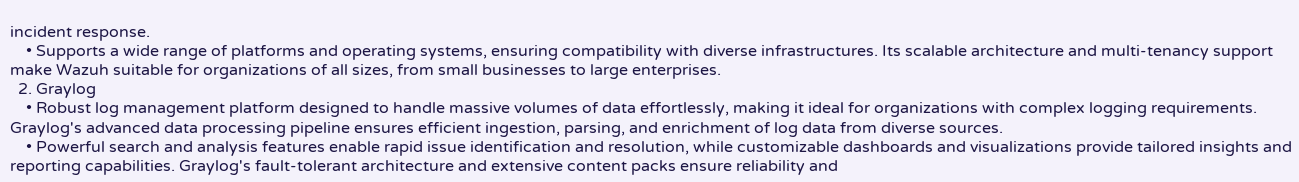incident response.
    • Supports a wide range of platforms and operating systems, ensuring compatibility with diverse infrastructures. Its scalable architecture and multi-tenancy support make Wazuh suitable for organizations of all sizes, from small businesses to large enterprises.
  2. Graylog
    • Robust log management platform designed to handle massive volumes of data effortlessly, making it ideal for organizations with complex logging requirements. Graylog's advanced data processing pipeline ensures efficient ingestion, parsing, and enrichment of log data from diverse sources.
    • Powerful search and analysis features enable rapid issue identification and resolution, while customizable dashboards and visualizations provide tailored insights and reporting capabilities. Graylog's fault-tolerant architecture and extensive content packs ensure reliability and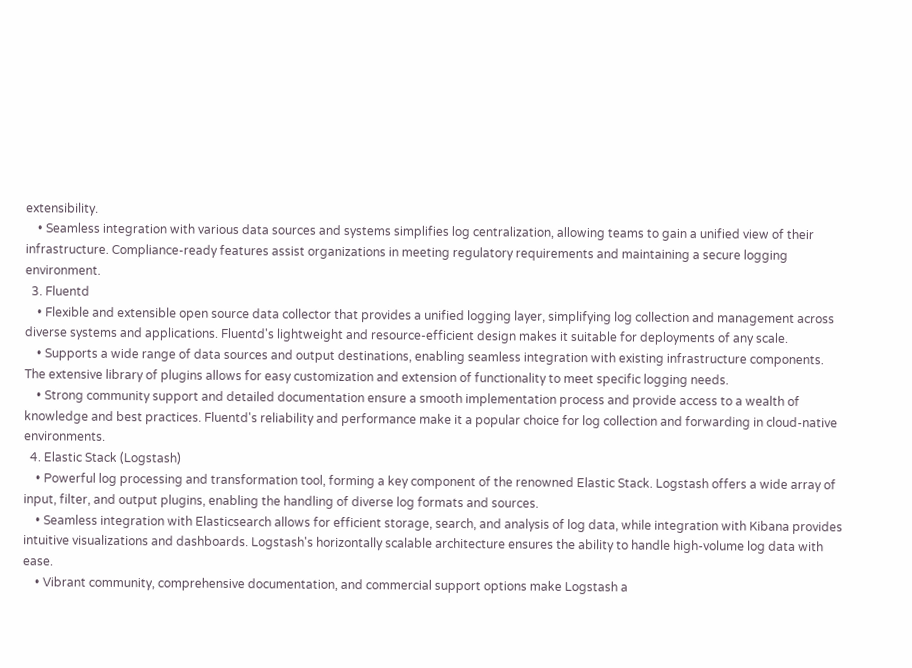extensibility.
    • Seamless integration with various data sources and systems simplifies log centralization, allowing teams to gain a unified view of their infrastructure. Compliance-ready features assist organizations in meeting regulatory requirements and maintaining a secure logging environment.
  3. Fluentd
    • Flexible and extensible open source data collector that provides a unified logging layer, simplifying log collection and management across diverse systems and applications. Fluentd's lightweight and resource-efficient design makes it suitable for deployments of any scale.
    • Supports a wide range of data sources and output destinations, enabling seamless integration with existing infrastructure components. The extensive library of plugins allows for easy customization and extension of functionality to meet specific logging needs.
    • Strong community support and detailed documentation ensure a smooth implementation process and provide access to a wealth of knowledge and best practices. Fluentd's reliability and performance make it a popular choice for log collection and forwarding in cloud-native environments.
  4. Elastic Stack (Logstash)
    • Powerful log processing and transformation tool, forming a key component of the renowned Elastic Stack. Logstash offers a wide array of input, filter, and output plugins, enabling the handling of diverse log formats and sources.
    • Seamless integration with Elasticsearch allows for efficient storage, search, and analysis of log data, while integration with Kibana provides intuitive visualizations and dashboards. Logstash's horizontally scalable architecture ensures the ability to handle high-volume log data with ease.
    • Vibrant community, comprehensive documentation, and commercial support options make Logstash a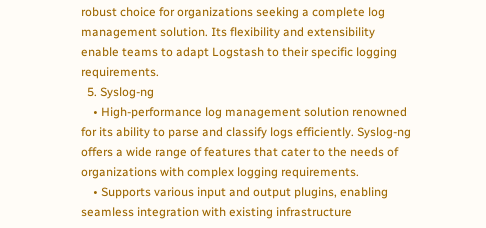robust choice for organizations seeking a complete log management solution. Its flexibility and extensibility enable teams to adapt Logstash to their specific logging requirements.
  5. Syslog-ng
    • High-performance log management solution renowned for its ability to parse and classify logs efficiently. Syslog-ng offers a wide range of features that cater to the needs of organizations with complex logging requirements.
    • Supports various input and output plugins, enabling seamless integration with existing infrastructure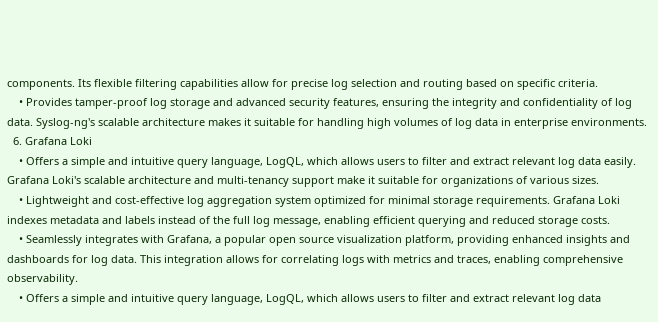components. Its flexible filtering capabilities allow for precise log selection and routing based on specific criteria.
    • Provides tamper-proof log storage and advanced security features, ensuring the integrity and confidentiality of log data. Syslog-ng's scalable architecture makes it suitable for handling high volumes of log data in enterprise environments.
  6. Grafana Loki
    • Offers a simple and intuitive query language, LogQL, which allows users to filter and extract relevant log data easily. Grafana Loki's scalable architecture and multi-tenancy support make it suitable for organizations of various sizes.
    • Lightweight and cost-effective log aggregation system optimized for minimal storage requirements. Grafana Loki indexes metadata and labels instead of the full log message, enabling efficient querying and reduced storage costs.
    • Seamlessly integrates with Grafana, a popular open source visualization platform, providing enhanced insights and dashboards for log data. This integration allows for correlating logs with metrics and traces, enabling comprehensive observability.
    • Offers a simple and intuitive query language, LogQL, which allows users to filter and extract relevant log data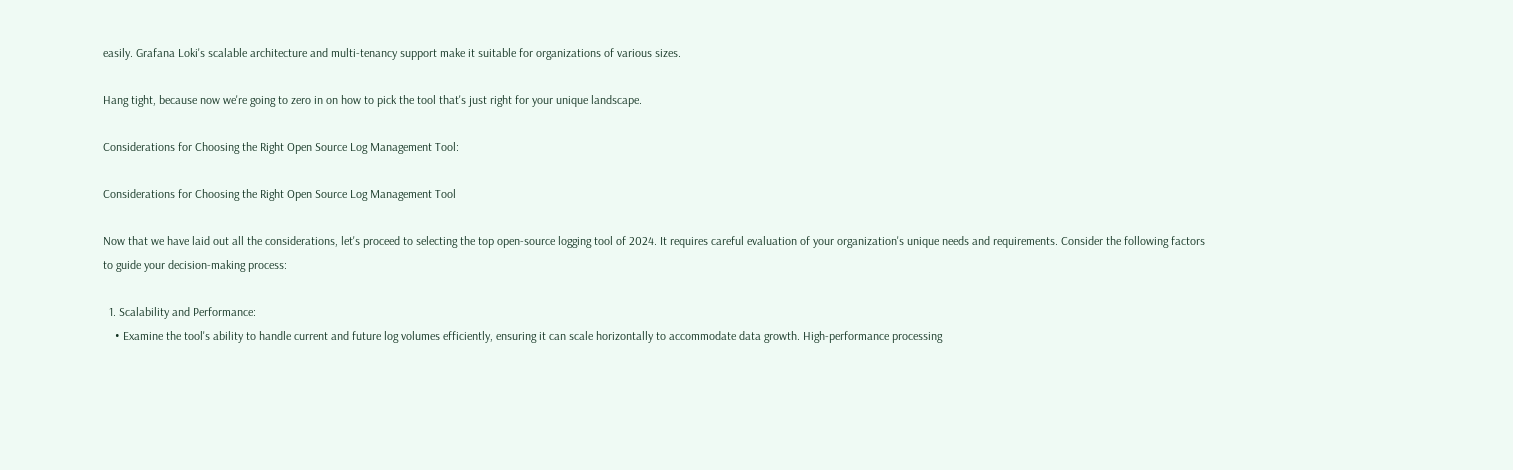easily. Grafana Loki's scalable architecture and multi-tenancy support make it suitable for organizations of various sizes.

Hang tight, because now we're going to zero in on how to pick the tool that's just right for your unique landscape.

Considerations for Choosing the Right Open Source Log Management Tool:

Considerations for Choosing the Right Open Source Log Management Tool

Now that we have laid out all the considerations, let's proceed to selecting the top open-source logging tool of 2024. It requires careful evaluation of your organization's unique needs and requirements. Consider the following factors to guide your decision-making process:

  1. Scalability and Performance:
    • Examine the tool's ability to handle current and future log volumes efficiently, ensuring it can scale horizontally to accommodate data growth. High-performance processing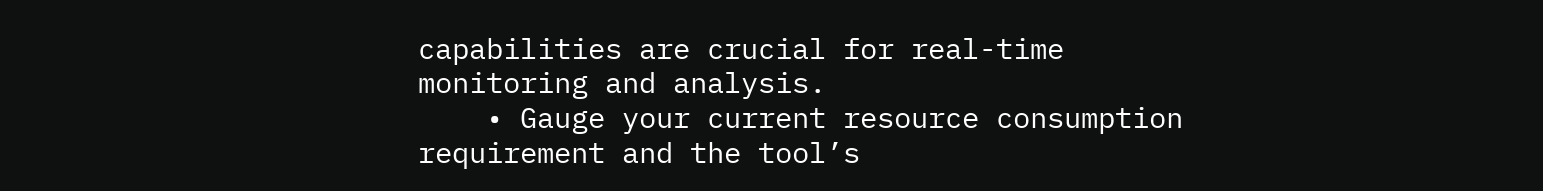capabilities are crucial for real-time monitoring and analysis.
    • Gauge your current resource consumption requirement and the tool’s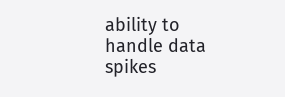ability to handle data spikes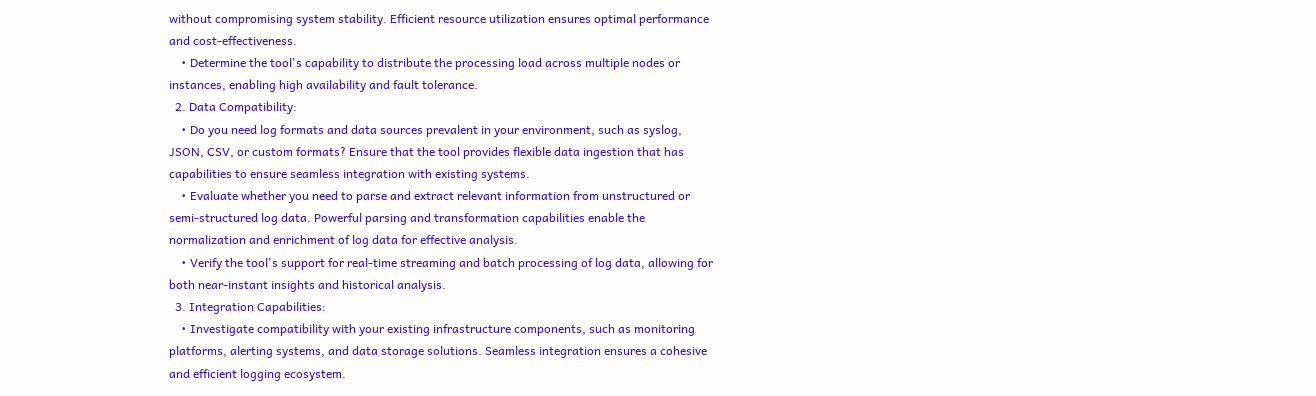without compromising system stability. Efficient resource utilization ensures optimal performance and cost-effectiveness.
    • Determine the tool's capability to distribute the processing load across multiple nodes or instances, enabling high availability and fault tolerance.
  2. Data Compatibility:
    • Do you need log formats and data sources prevalent in your environment, such as syslog, JSON, CSV, or custom formats? Ensure that the tool provides flexible data ingestion that has capabilities to ensure seamless integration with existing systems.
    • Evaluate whether you need to parse and extract relevant information from unstructured or semi-structured log data. Powerful parsing and transformation capabilities enable the normalization and enrichment of log data for effective analysis.
    • Verify the tool's support for real-time streaming and batch processing of log data, allowing for both near-instant insights and historical analysis.
  3. Integration Capabilities:
    • Investigate compatibility with your existing infrastructure components, such as monitoring platforms, alerting systems, and data storage solutions. Seamless integration ensures a cohesive and efficient logging ecosystem.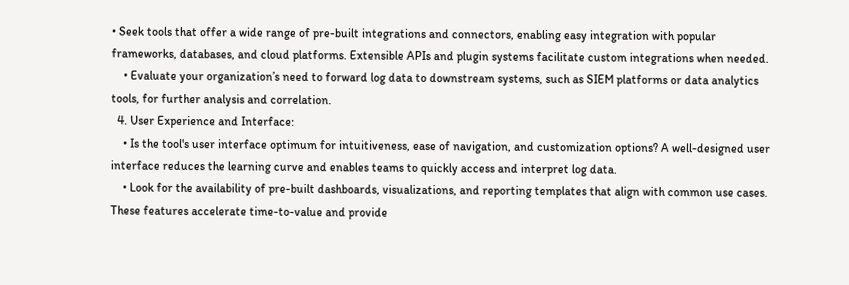• Seek tools that offer a wide range of pre-built integrations and connectors, enabling easy integration with popular frameworks, databases, and cloud platforms. Extensible APIs and plugin systems facilitate custom integrations when needed.
    • Evaluate your organization’s need to forward log data to downstream systems, such as SIEM platforms or data analytics tools, for further analysis and correlation.
  4. User Experience and Interface:
    • Is the tool's user interface optimum for intuitiveness, ease of navigation, and customization options? A well-designed user interface reduces the learning curve and enables teams to quickly access and interpret log data.
    • Look for the availability of pre-built dashboards, visualizations, and reporting templates that align with common use cases. These features accelerate time-to-value and provide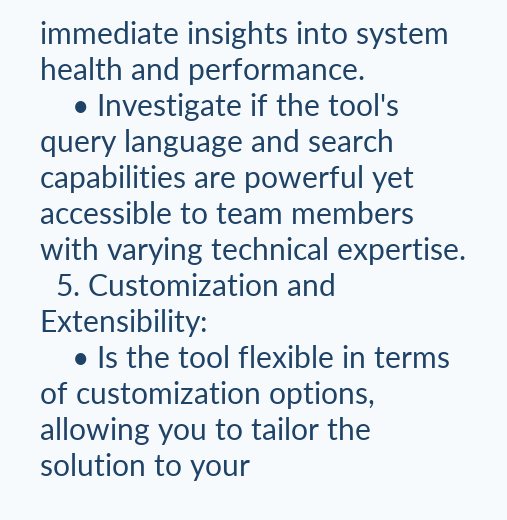immediate insights into system health and performance.
    • Investigate if the tool's query language and search capabilities are powerful yet accessible to team members with varying technical expertise.
  5. Customization and Extensibility:
    • Is the tool flexible in terms of customization options, allowing you to tailor the solution to your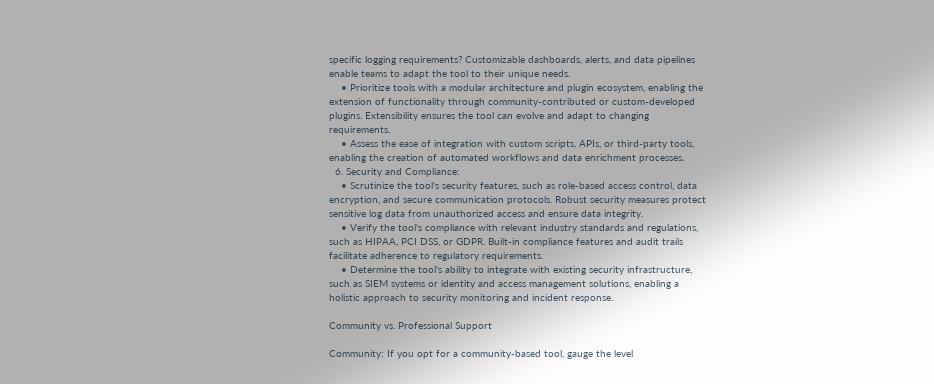specific logging requirements? Customizable dashboards, alerts, and data pipelines enable teams to adapt the tool to their unique needs.
    • Prioritize tools with a modular architecture and plugin ecosystem, enabling the extension of functionality through community-contributed or custom-developed plugins. Extensibility ensures the tool can evolve and adapt to changing requirements.
    • Assess the ease of integration with custom scripts, APIs, or third-party tools, enabling the creation of automated workflows and data enrichment processes.
  6. Security and Compliance:
    • Scrutinize the tool's security features, such as role-based access control, data encryption, and secure communication protocols. Robust security measures protect sensitive log data from unauthorized access and ensure data integrity.
    • Verify the tool's compliance with relevant industry standards and regulations, such as HIPAA, PCI DSS, or GDPR. Built-in compliance features and audit trails facilitate adherence to regulatory requirements.
    • Determine the tool's ability to integrate with existing security infrastructure, such as SIEM systems or identity and access management solutions, enabling a holistic approach to security monitoring and incident response.

Community vs. Professional Support

Community: If you opt for a community-based tool, gauge the level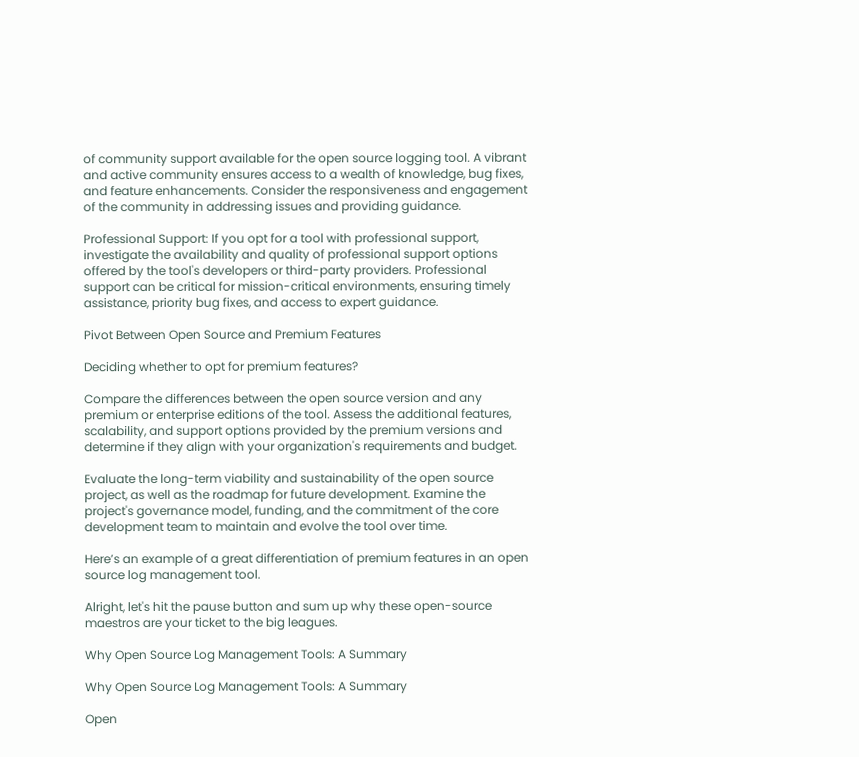of community support available for the open source logging tool. A vibrant and active community ensures access to a wealth of knowledge, bug fixes, and feature enhancements. Consider the responsiveness and engagement of the community in addressing issues and providing guidance.

Professional Support: If you opt for a tool with professional support, investigate the availability and quality of professional support options offered by the tool's developers or third-party providers. Professional support can be critical for mission-critical environments, ensuring timely assistance, priority bug fixes, and access to expert guidance.

Pivot Between Open Source and Premium Features

Deciding whether to opt for premium features?

Compare the differences between the open source version and any premium or enterprise editions of the tool. Assess the additional features, scalability, and support options provided by the premium versions and determine if they align with your organization's requirements and budget.

Evaluate the long-term viability and sustainability of the open source project, as well as the roadmap for future development. Examine the project's governance model, funding, and the commitment of the core development team to maintain and evolve the tool over time.

Here’s an example of a great differentiation of premium features in an open source log management tool.

Alright, let's hit the pause button and sum up why these open-source maestros are your ticket to the big leagues.

Why Open Source Log Management Tools: A Summary

Why Open Source Log Management Tools: A Summary

Open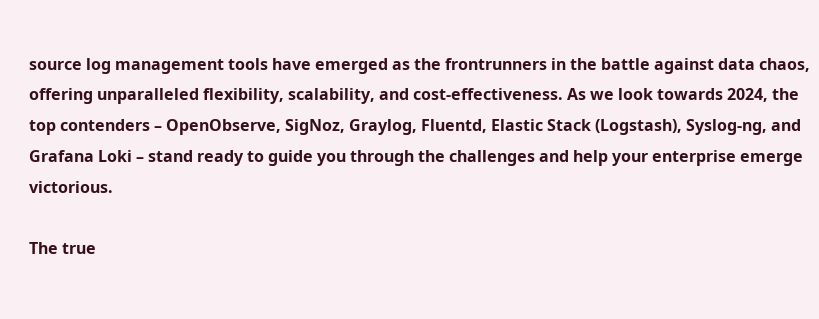source log management tools have emerged as the frontrunners in the battle against data chaos, offering unparalleled flexibility, scalability, and cost-effectiveness. As we look towards 2024, the top contenders – OpenObserve, SigNoz, Graylog, Fluentd, Elastic Stack (Logstash), Syslog-ng, and Grafana Loki – stand ready to guide you through the challenges and help your enterprise emerge victorious.

The true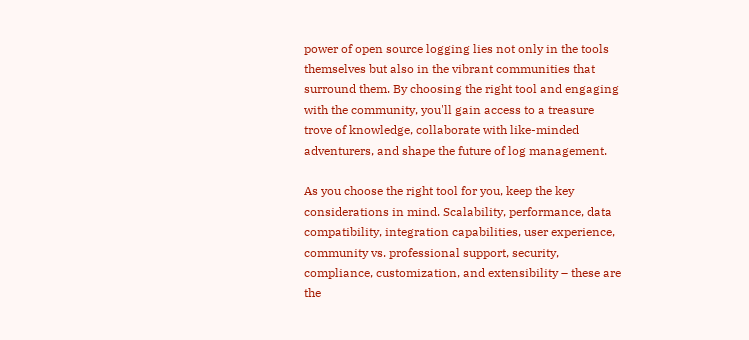power of open source logging lies not only in the tools themselves but also in the vibrant communities that surround them. By choosing the right tool and engaging with the community, you'll gain access to a treasure trove of knowledge, collaborate with like-minded adventurers, and shape the future of log management.

As you choose the right tool for you, keep the key considerations in mind. Scalability, performance, data compatibility, integration capabilities, user experience, community vs. professional support, security, compliance, customization, and extensibility – these are the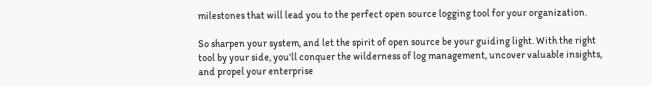milestones that will lead you to the perfect open source logging tool for your organization.

So sharpen your system, and let the spirit of open source be your guiding light. With the right tool by your side, you'll conquer the wilderness of log management, uncover valuable insights, and propel your enterprise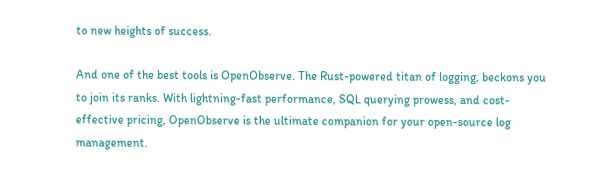to new heights of success.

And one of the best tools is OpenObserve. The Rust-powered titan of logging, beckons you to join its ranks. With lightning-fast performance, SQL querying prowess, and cost-effective pricing, OpenObserve is the ultimate companion for your open-source log management.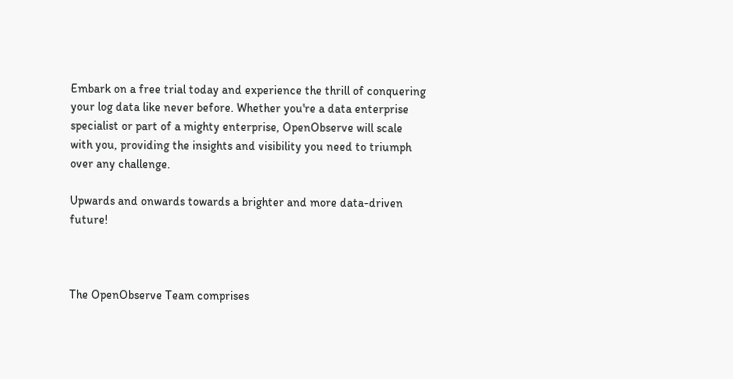Embark on a free trial today and experience the thrill of conquering your log data like never before. Whether you're a data enterprise specialist or part of a mighty enterprise, OpenObserve will scale with you, providing the insights and visibility you need to triumph over any challenge.

Upwards and onwards towards a brighter and more data-driven future!



The OpenObserve Team comprises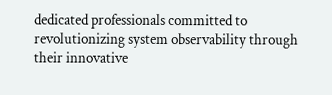dedicated professionals committed to revolutionizing system observability through their innovative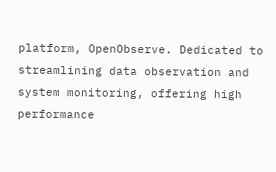platform, OpenObserve. Dedicated to streamlining data observation and system monitoring, offering high performance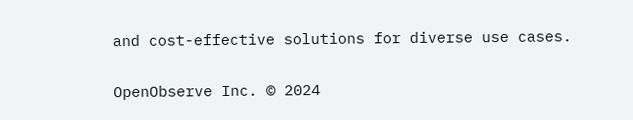and cost-effective solutions for diverse use cases.

OpenObserve Inc. © 2024